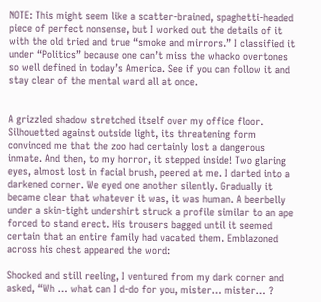NOTE: This might seem like a scatter-brained, spaghetti-headed piece of perfect nonsense, but I worked out the details of it with the old tried and true “smoke and mirrors.” I classified it under “Politics” because one can’t miss the whacko overtones so well defined in today’s America. See if you can follow it and stay clear of the mental ward all at once.


A grizzled shadow stretched itself over my office floor. Silhouetted against outside light, its threatening form convinced me that the zoo had certainly lost a dangerous inmate. And then, to my horror, it stepped inside! Two glaring eyes, almost lost in facial brush, peered at me. I darted into a darkened corner. We eyed one another silently. Gradually it became clear that whatever it was, it was human. A beerbelly under a skin-tight undershirt struck a profile similar to an ape forced to stand erect. His trousers bagged until it seemed certain that an entire family had vacated them. Emblazoned across his chest appeared the word:

Shocked and still reeling, I ventured from my dark corner and asked, “Wh … what can I d-do for you, mister… mister… ?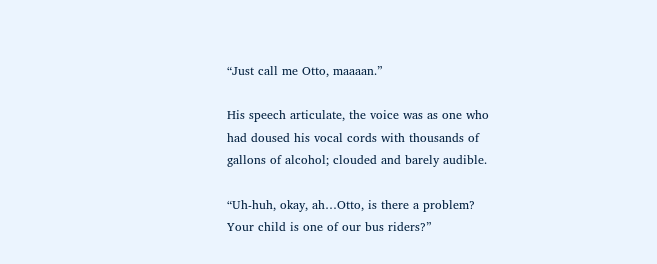“Just call me Otto, maaaan.”

His speech articulate, the voice was as one who had doused his vocal cords with thousands of gallons of alcohol; clouded and barely audible.

“Uh-huh, okay, ah…Otto, is there a problem? Your child is one of our bus riders?”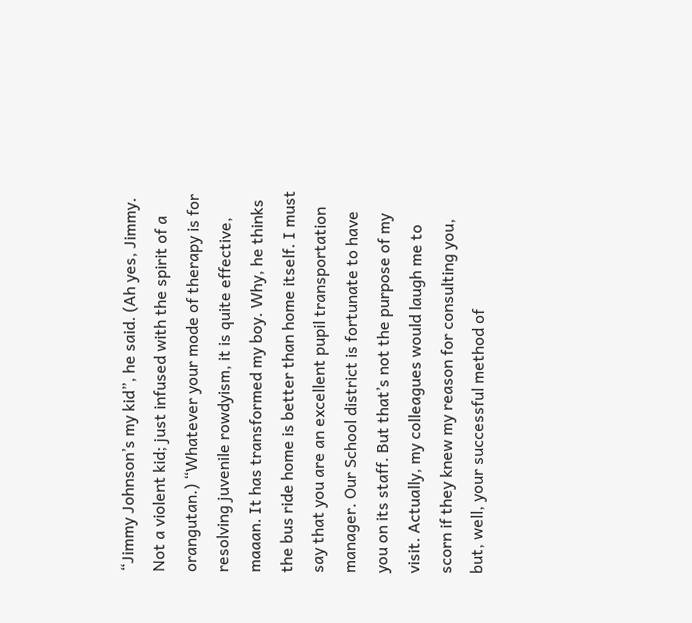“Jimmy Johnson’s my kid”, he said. (Ah yes, Jimmy. Not a violent kid; just infused with the spirit of a orangutan.) “Whatever your mode of therapy is for resolving juvenile rowdyism, it is quite effective, maaan. It has transformed my boy. Why, he thinks the bus ride home is better than home itself. I must say that you are an excellent pupil transportation manager. Our School district is fortunate to have you on its staff. But that’s not the purpose of my visit. Actually, my colleagues would laugh me to scorn if they knew my reason for consulting you, but, well, your successful method of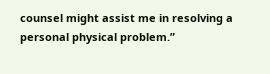counsel might assist me in resolving a personal physical problem.”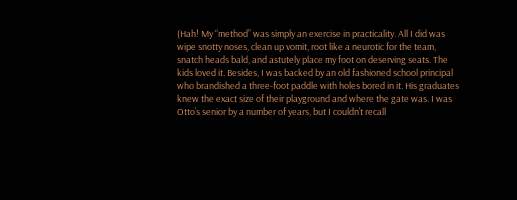(Hah! My “method” was simply an exercise in practicality. All I did was wipe snotty noses, clean up vomit, root like a neurotic for the team, snatch heads bald, and astutely place my foot on deserving seats. The kids loved it. Besides, I was backed by an old fashioned school principal who brandished a three-foot paddle with holes bored in it. His graduates knew the exact size of their playground and where the gate was. I was Otto’s senior by a number of years, but I couldn’t recall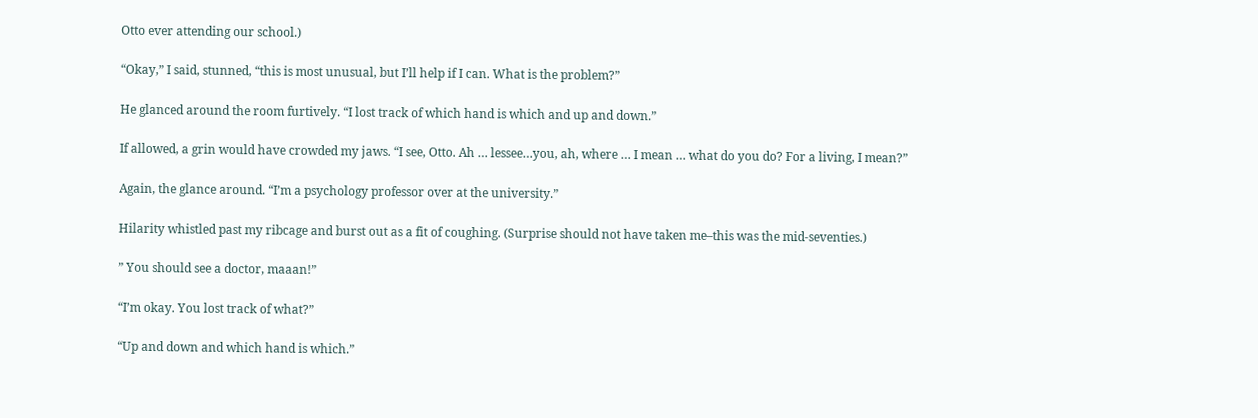Otto ever attending our school.)

“Okay,” I said, stunned, “this is most unusual, but I’ll help if I can. What is the problem?”

He glanced around the room furtively. “I lost track of which hand is which and up and down.”

If allowed, a grin would have crowded my jaws. “I see, Otto. Ah … lessee…you, ah, where … I mean … what do you do? For a living, I mean?”

Again, the glance around. “I’m a psychology professor over at the university.”

Hilarity whistled past my ribcage and burst out as a fit of coughing. (Surprise should not have taken me–this was the mid-seventies.)

” You should see a doctor, maaan!”

“I’m okay. You lost track of what?”

“Up and down and which hand is which.”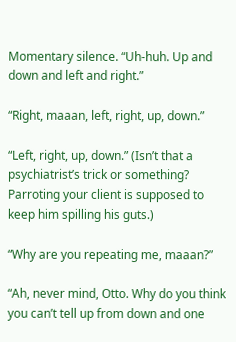Momentary silence. “Uh-huh. Up and down and left and right.”

“Right, maaan, left, right, up, down.”

“Left, right, up, down.” (Isn’t that a psychiatrist’s trick or something? Parroting your client is supposed to keep him spilling his guts.)

“Why are you repeating me, maaan?”

“Ah, never mind, Otto. Why do you think you can’t tell up from down and one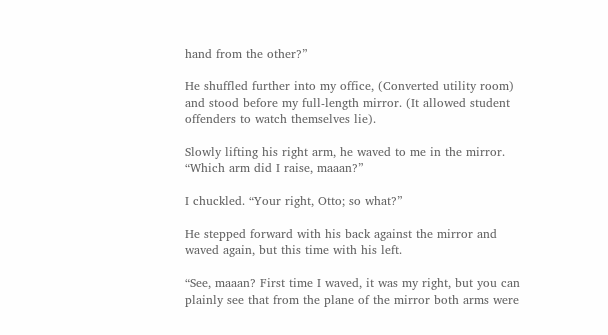hand from the other?”

He shuffled further into my office, (Converted utility room) and stood before my full-length mirror. (It allowed student offenders to watch themselves lie).

Slowly lifting his right arm, he waved to me in the mirror. “Which arm did I raise, maaan?”

I chuckled. “Your right, Otto; so what?”

He stepped forward with his back against the mirror and waved again, but this time with his left.

“See, maaan? First time I waved, it was my right, but you can plainly see that from the plane of the mirror both arms were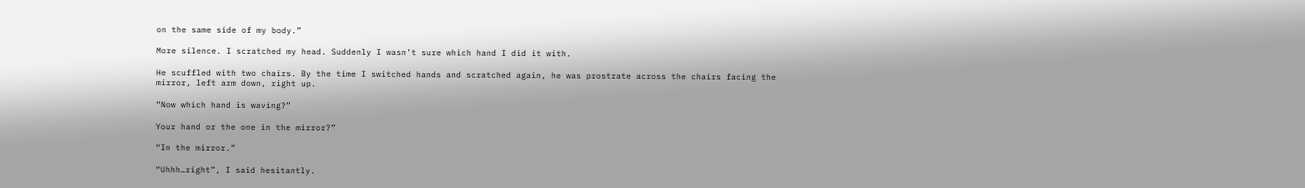on the same side of my body.”

More silence. I scratched my head. Suddenly I wasn’t sure which hand I did it with.

He scuffled with two chairs. By the time I switched hands and scratched again, he was prostrate across the chairs facing the mirror, left arm down, right up.

“Now which hand is waving?”

Your hand or the one in the mirror?”

“In the mirror.”

“Uhhh…right”, I said hesitantly.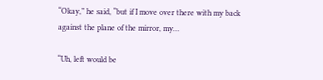“Okay,” he said, “but if I move over there with my back against the plane of the mirror, my…

“Uh, left would be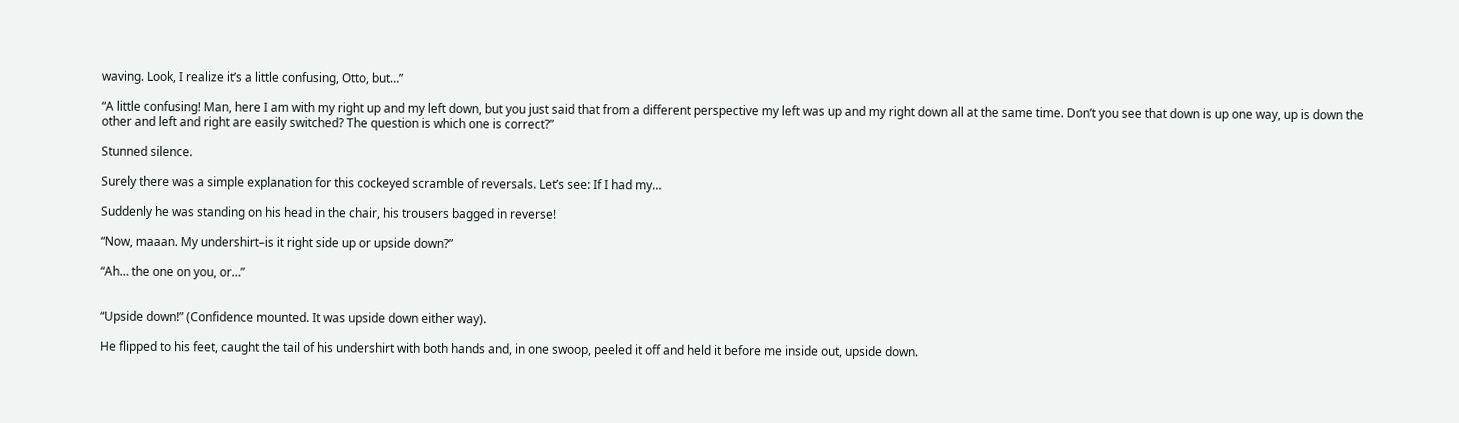waving. Look, I realize it’s a little confusing, Otto, but…”

“A little confusing! Man, here I am with my right up and my left down, but you just said that from a different perspective my left was up and my right down all at the same time. Don’t you see that down is up one way, up is down the other and left and right are easily switched? The question is which one is correct?”

Stunned silence.

Surely there was a simple explanation for this cockeyed scramble of reversals. Let’s see: If I had my…

Suddenly he was standing on his head in the chair, his trousers bagged in reverse!

“Now, maaan. My undershirt–is it right side up or upside down?”

“Ah… the one on you, or…”


“Upside down!” (Confidence mounted. It was upside down either way).

He flipped to his feet, caught the tail of his undershirt with both hands and, in one swoop, peeled it off and held it before me inside out, upside down.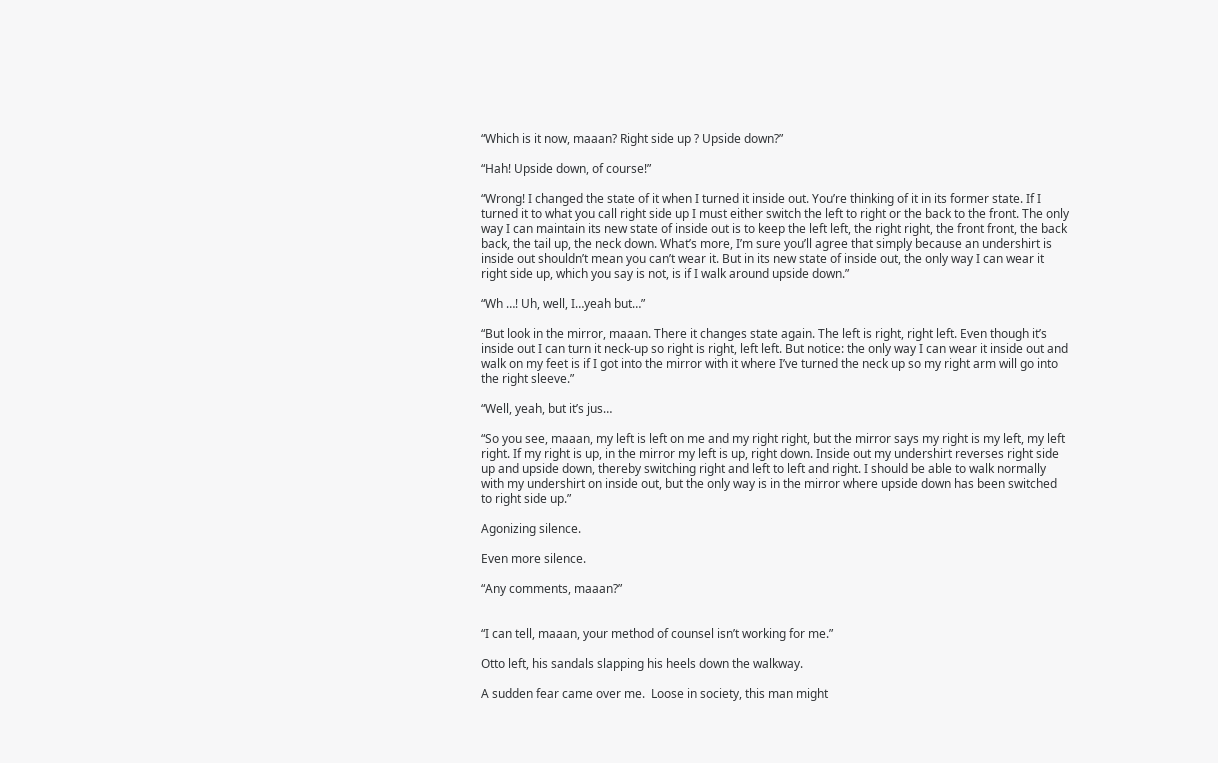“Which is it now, maaan? Right side up ? Upside down?”

“Hah! Upside down, of course!”

“Wrong! I changed the state of it when I turned it inside out. You’re thinking of it in its former state. If I turned it to what you call right side up I must either switch the left to right or the back to the front. The only way I can maintain its new state of inside out is to keep the left left, the right right, the front front, the back back, the tail up, the neck down. What’s more, I’m sure you’ll agree that simply because an undershirt is inside out shouldn’t mean you can’t wear it. But in its new state of inside out, the only way I can wear it right side up, which you say is not, is if I walk around upside down.”

“Wh …! Uh, well, I…yeah but…”

“But look in the mirror, maaan. There it changes state again. The left is right, right left. Even though it’s inside out I can turn it neck-up so right is right, left left. But notice: the only way I can wear it inside out and walk on my feet is if I got into the mirror with it where I’ve turned the neck up so my right arm will go into the right sleeve.”

“Well, yeah, but it’s jus…

“So you see, maaan, my left is left on me and my right right, but the mirror says my right is my left, my left right. If my right is up, in the mirror my left is up, right down. Inside out my undershirt reverses right side up and upside down, thereby switching right and left to left and right. I should be able to walk normally with my undershirt on inside out, but the only way is in the mirror where upside down has been switched to right side up.”

Agonizing silence.

Even more silence.

“Any comments, maaan?”


“I can tell, maaan, your method of counsel isn’t working for me.”

Otto left, his sandals slapping his heels down the walkway.

A sudden fear came over me.  Loose in society, this man might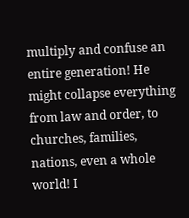multiply and confuse an entire generation! He might collapse everything from law and order, to churches, families, nations, even a whole world! I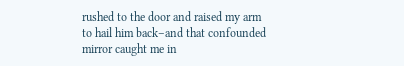rushed to the door and raised my arm to hail him back–and that confounded mirror caught me in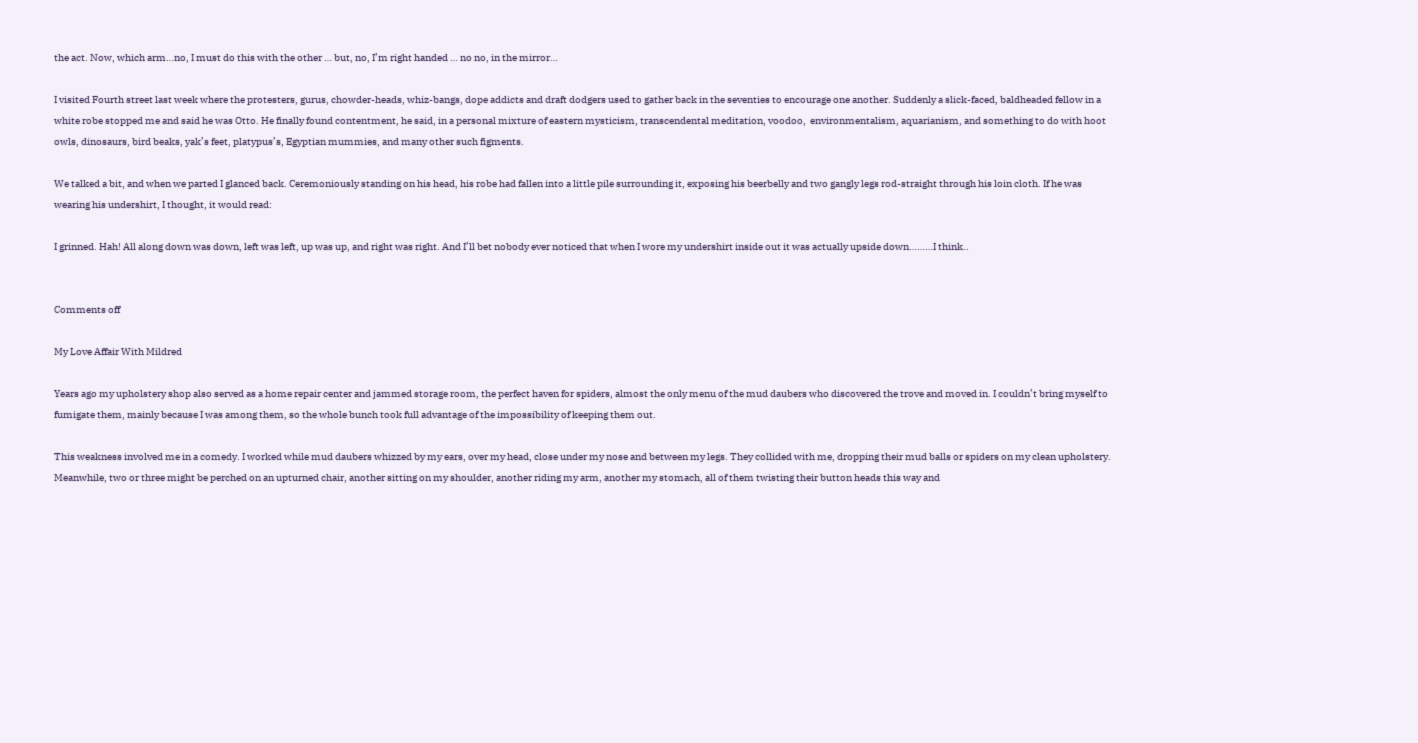the act. Now, which arm…no, I must do this with the other … but, no, I’m right handed … no no, in the mirror…

I visited Fourth street last week where the protesters, gurus, chowder-heads, whiz-bangs, dope addicts and draft dodgers used to gather back in the seventies to encourage one another. Suddenly a slick-faced, baldheaded fellow in a white robe stopped me and said he was Otto. He finally found contentment, he said, in a personal mixture of eastern mysticism, transcendental meditation, voodoo,  environmentalism, aquarianism, and something to do with hoot owls, dinosaurs, bird beaks, yak’s feet, platypus’s, Egyptian mummies, and many other such figments.

We talked a bit, and when we parted I glanced back. Ceremoniously standing on his head, his robe had fallen into a little pile surrounding it, exposing his beerbelly and two gangly legs rod-straight through his loin cloth. If he was wearing his undershirt, I thought, it would read:

I grinned. Hah! All along down was down, left was left, up was up, and right was right. And I’ll bet nobody ever noticed that when I wore my undershirt inside out it was actually upside down………I think..


Comments off

My Love Affair With Mildred

Years ago my upholstery shop also served as a home repair center and jammed storage room, the perfect haven for spiders, almost the only menu of the mud daubers who discovered the trove and moved in. I couldn’t bring myself to fumigate them, mainly because I was among them, so the whole bunch took full advantage of the impossibility of keeping them out.

This weakness involved me in a comedy. I worked while mud daubers whizzed by my ears, over my head, close under my nose and between my legs. They collided with me, dropping their mud balls or spiders on my clean upholstery. Meanwhile, two or three might be perched on an upturned chair, another sitting on my shoulder, another riding my arm, another my stomach, all of them twisting their button heads this way and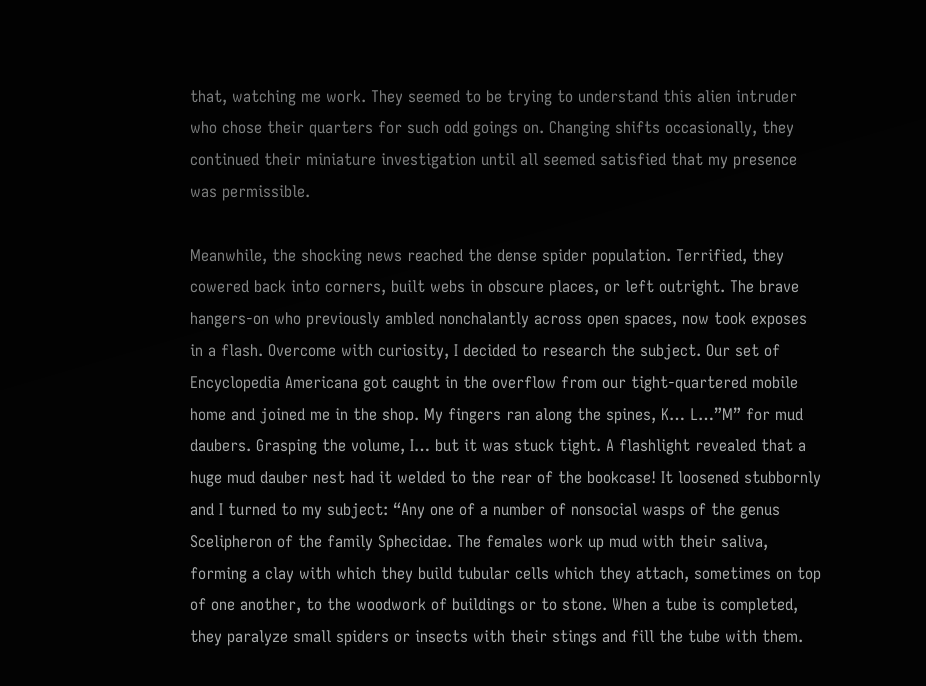that, watching me work. They seemed to be trying to understand this alien intruder who chose their quarters for such odd goings on. Changing shifts occasionally, they continued their miniature investigation until all seemed satisfied that my presence was permissible.

Meanwhile, the shocking news reached the dense spider population. Terrified, they cowered back into corners, built webs in obscure places, or left outright. The brave hangers-on who previously ambled nonchalantly across open spaces, now took exposes in a flash. Overcome with curiosity, I decided to research the subject. Our set of Encyclopedia Americana got caught in the overflow from our tight-quartered mobile home and joined me in the shop. My fingers ran along the spines, K… L…”M” for mud daubers. Grasping the volume, I… but it was stuck tight. A flashlight revealed that a huge mud dauber nest had it welded to the rear of the bookcase! It loosened stubbornly and I turned to my subject: “Any one of a number of nonsocial wasps of the genus Scelipheron of the family Sphecidae. The females work up mud with their saliva, forming a clay with which they build tubular cells which they attach, sometimes on top of one another, to the woodwork of buildings or to stone. When a tube is completed, they paralyze small spiders or insects with their stings and fill the tube with them.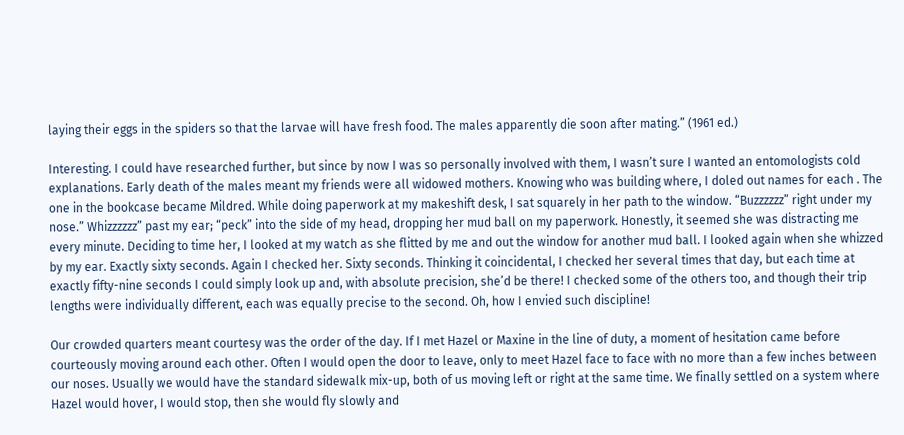laying their eggs in the spiders so that the larvae will have fresh food. The males apparently die soon after mating.” (1961 ed.)

Interesting. I could have researched further, but since by now I was so personally involved with them, I wasn’t sure I wanted an entomologists cold explanations. Early death of the males meant my friends were all widowed mothers. Knowing who was building where, I doled out names for each . The one in the bookcase became Mildred. While doing paperwork at my makeshift desk, I sat squarely in her path to the window. “Buzzzzzz” right under my nose.” Whizzzzzz” past my ear; “peck” into the side of my head, dropping her mud ball on my paperwork. Honestly, it seemed she was distracting me every minute. Deciding to time her, I looked at my watch as she flitted by me and out the window for another mud ball. I looked again when she whizzed by my ear. Exactly sixty seconds. Again I checked her. Sixty seconds. Thinking it coincidental, I checked her several times that day, but each time at exactly fifty-nine seconds I could simply look up and, with absolute precision, she’d be there! I checked some of the others too, and though their trip lengths were individually different, each was equally precise to the second. Oh, how I envied such discipline!

Our crowded quarters meant courtesy was the order of the day. If I met Hazel or Maxine in the line of duty, a moment of hesitation came before courteously moving around each other. Often I would open the door to leave, only to meet Hazel face to face with no more than a few inches between our noses. Usually we would have the standard sidewalk mix-up, both of us moving left or right at the same time. We finally settled on a system where Hazel would hover, I would stop, then she would fly slowly and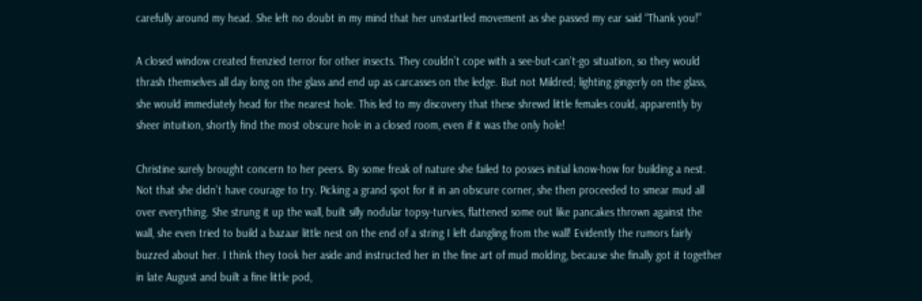carefully around my head. She left no doubt in my mind that her unstartled movement as she passed my ear said “Thank you!”

A closed window created frenzied terror for other insects. They couldn’t cope with a see-but-can’t-go situation, so they would thrash themselves all day long on the glass and end up as carcasses on the ledge. But not Mildred; lighting gingerly on the glass, she would immediately head for the nearest hole. This led to my discovery that these shrewd little females could, apparently by sheer intuition, shortly find the most obscure hole in a closed room, even if it was the only hole!

Christine surely brought concern to her peers. By some freak of nature she failed to posses initial know-how for building a nest. Not that she didn’t have courage to try. Picking a grand spot for it in an obscure corner, she then proceeded to smear mud all over everything. She strung it up the wall, built silly nodular topsy-turvies, flattened some out like pancakes thrown against the wall, she even tried to build a bazaar little nest on the end of a string I left dangling from the wall! Evidently the rumors fairly buzzed about her. I think they took her aside and instructed her in the fine art of mud molding, because she finally got it together in late August and built a fine little pod,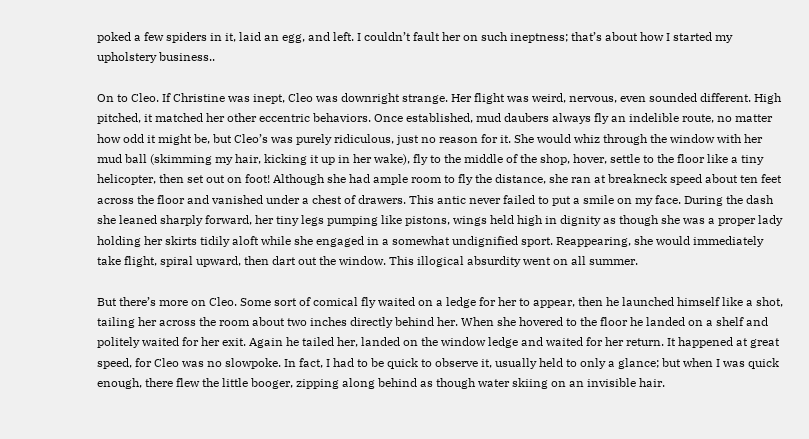poked a few spiders in it, laid an egg, and left. I couldn’t fault her on such ineptness; that’s about how I started my upholstery business..

On to Cleo. If Christine was inept, Cleo was downright strange. Her flight was weird, nervous, even sounded different. High pitched, it matched her other eccentric behaviors. Once established, mud daubers always fly an indelible route, no matter how odd it might be, but Cleo’s was purely ridiculous, just no reason for it. She would whiz through the window with her mud ball (skimming my hair, kicking it up in her wake), fly to the middle of the shop, hover, settle to the floor like a tiny helicopter, then set out on foot! Although she had ample room to fly the distance, she ran at breakneck speed about ten feet across the floor and vanished under a chest of drawers. This antic never failed to put a smile on my face. During the dash she leaned sharply forward, her tiny legs pumping like pistons, wings held high in dignity as though she was a proper lady holding her skirts tidily aloft while she engaged in a somewhat undignified sport. Reappearing, she would immediately take flight, spiral upward, then dart out the window. This illogical absurdity went on all summer.

But there’s more on Cleo. Some sort of comical fly waited on a ledge for her to appear, then he launched himself like a shot, tailing her across the room about two inches directly behind her. When she hovered to the floor he landed on a shelf and politely waited for her exit. Again he tailed her, landed on the window ledge and waited for her return. It happened at great speed, for Cleo was no slowpoke. In fact, I had to be quick to observe it, usually held to only a glance; but when I was quick enough, there flew the little booger, zipping along behind as though water skiing on an invisible hair.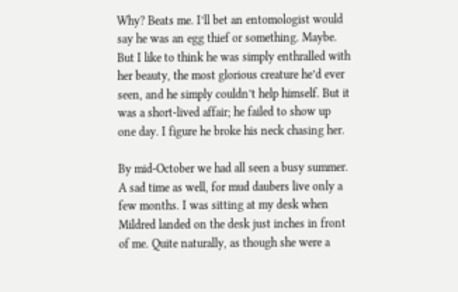Why? Beats me. I’ll bet an entomologist would say he was an egg thief or something. Maybe. But I like to think he was simply enthralled with her beauty, the most glorious creature he’d ever seen, and he simply couldn’t help himself. But it was a short-lived affair; he failed to show up one day. I figure he broke his neck chasing her.

By mid-October we had all seen a busy summer. A sad time as well, for mud daubers live only a few months. I was sitting at my desk when Mildred landed on the desk just inches in front of me. Quite naturally, as though she were a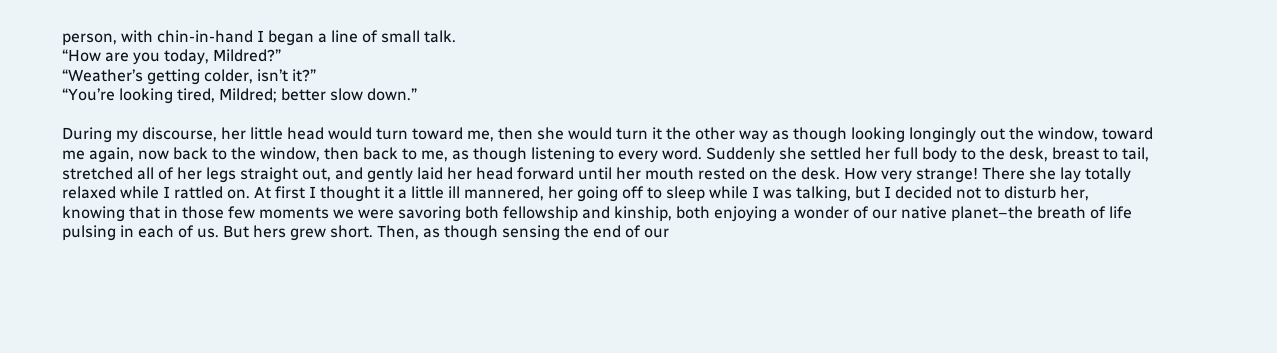person, with chin-in-hand I began a line of small talk.
“How are you today, Mildred?”
“Weather’s getting colder, isn’t it?”
“You’re looking tired, Mildred; better slow down.”

During my discourse, her little head would turn toward me, then she would turn it the other way as though looking longingly out the window, toward me again, now back to the window, then back to me, as though listening to every word. Suddenly she settled her full body to the desk, breast to tail, stretched all of her legs straight out, and gently laid her head forward until her mouth rested on the desk. How very strange! There she lay totally relaxed while I rattled on. At first I thought it a little ill mannered, her going off to sleep while I was talking, but I decided not to disturb her, knowing that in those few moments we were savoring both fellowship and kinship, both enjoying a wonder of our native planet–the breath of life pulsing in each of us. But hers grew short. Then, as though sensing the end of our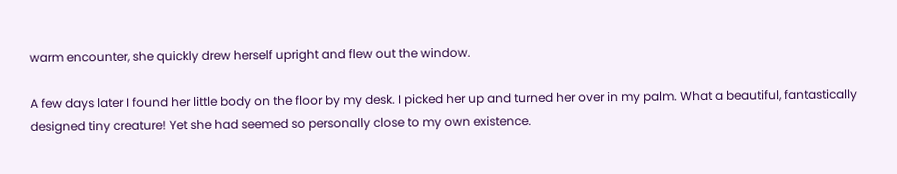warm encounter, she quickly drew herself upright and flew out the window.

A few days later I found her little body on the floor by my desk. I picked her up and turned her over in my palm. What a beautiful, fantastically designed tiny creature! Yet she had seemed so personally close to my own existence.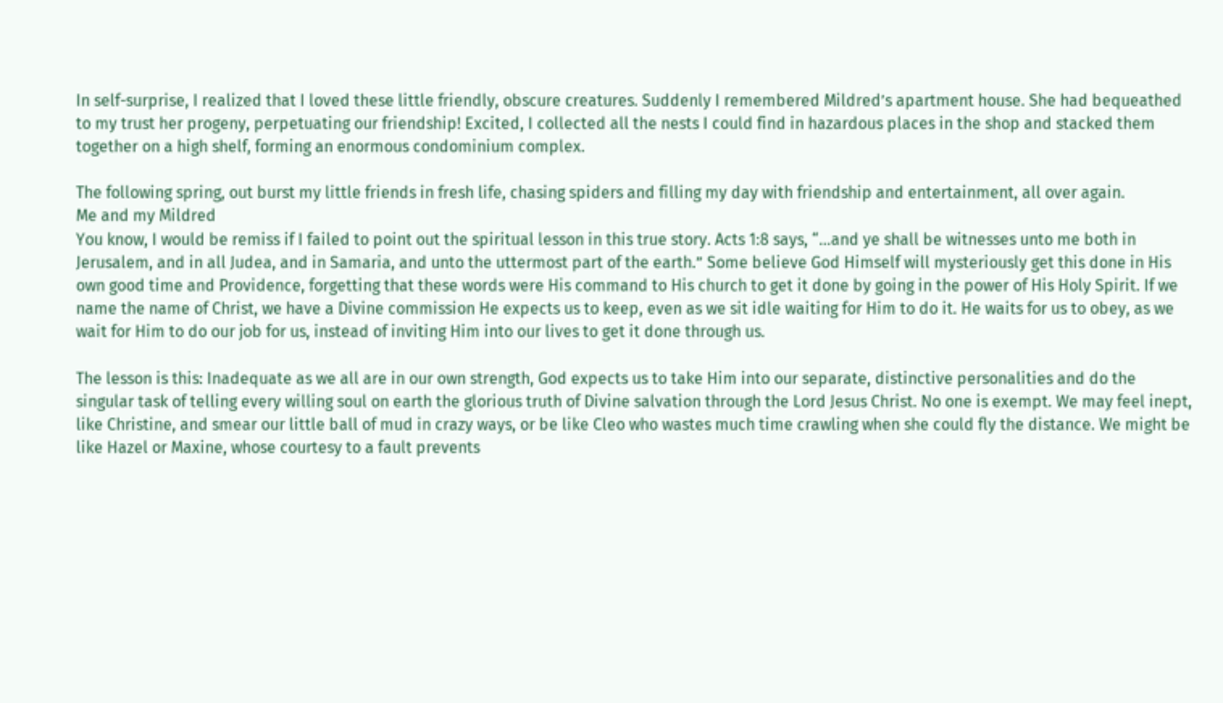In self-surprise, I realized that I loved these little friendly, obscure creatures. Suddenly I remembered Mildred’s apartment house. She had bequeathed to my trust her progeny, perpetuating our friendship! Excited, I collected all the nests I could find in hazardous places in the shop and stacked them together on a high shelf, forming an enormous condominium complex.

The following spring, out burst my little friends in fresh life, chasing spiders and filling my day with friendship and entertainment, all over again.
Me and my Mildred
You know, I would be remiss if I failed to point out the spiritual lesson in this true story. Acts 1:8 says, “…and ye shall be witnesses unto me both in Jerusalem, and in all Judea, and in Samaria, and unto the uttermost part of the earth.” Some believe God Himself will mysteriously get this done in His own good time and Providence, forgetting that these words were His command to His church to get it done by going in the power of His Holy Spirit. If we name the name of Christ, we have a Divine commission He expects us to keep, even as we sit idle waiting for Him to do it. He waits for us to obey, as we wait for Him to do our job for us, instead of inviting Him into our lives to get it done through us.

The lesson is this: Inadequate as we all are in our own strength, God expects us to take Him into our separate, distinctive personalities and do the singular task of telling every willing soul on earth the glorious truth of Divine salvation through the Lord Jesus Christ. No one is exempt. We may feel inept, like Christine, and smear our little ball of mud in crazy ways, or be like Cleo who wastes much time crawling when she could fly the distance. We might be like Hazel or Maxine, whose courtesy to a fault prevents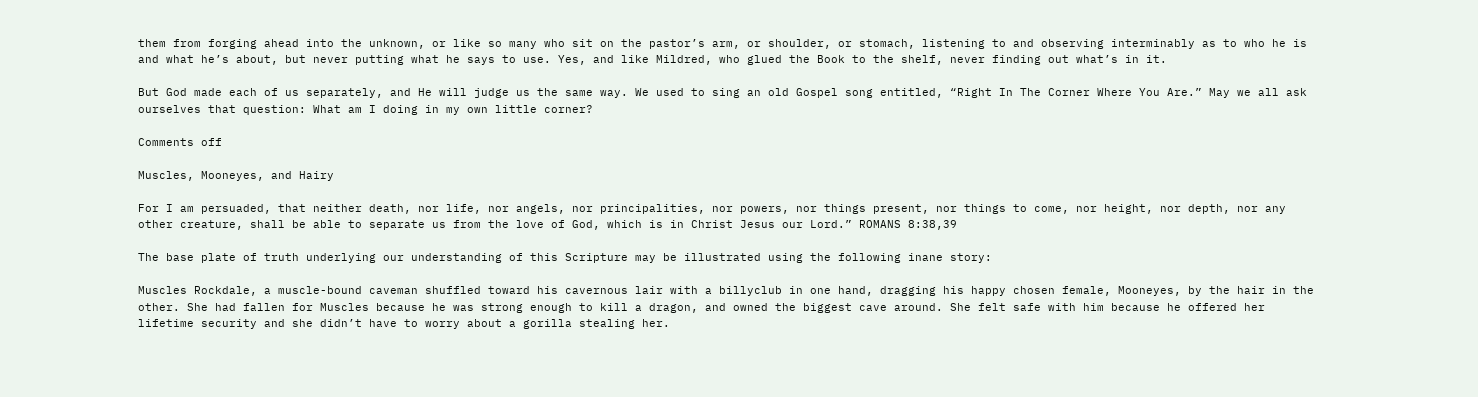them from forging ahead into the unknown, or like so many who sit on the pastor’s arm, or shoulder, or stomach, listening to and observing interminably as to who he is and what he’s about, but never putting what he says to use. Yes, and like Mildred, who glued the Book to the shelf, never finding out what’s in it.

But God made each of us separately, and He will judge us the same way. We used to sing an old Gospel song entitled, “Right In The Corner Where You Are.” May we all ask ourselves that question: What am I doing in my own little corner?

Comments off

Muscles, Mooneyes, and Hairy

For I am persuaded, that neither death, nor life, nor angels, nor principalities, nor powers, nor things present, nor things to come, nor height, nor depth, nor any other creature, shall be able to separate us from the love of God, which is in Christ Jesus our Lord.” ROMANS 8:38,39

The base plate of truth underlying our understanding of this Scripture may be illustrated using the following inane story:

Muscles Rockdale, a muscle-bound caveman shuffled toward his cavernous lair with a billyclub in one hand, dragging his happy chosen female, Mooneyes, by the hair in the other. She had fallen for Muscles because he was strong enough to kill a dragon, and owned the biggest cave around. She felt safe with him because he offered her lifetime security and she didn’t have to worry about a gorilla stealing her.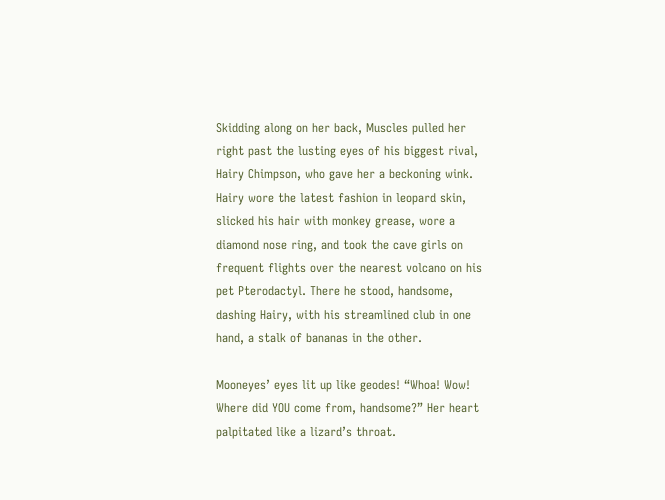Skidding along on her back, Muscles pulled her right past the lusting eyes of his biggest rival, Hairy Chimpson, who gave her a beckoning wink. Hairy wore the latest fashion in leopard skin, slicked his hair with monkey grease, wore a diamond nose ring, and took the cave girls on frequent flights over the nearest volcano on his pet Pterodactyl. There he stood, handsome, dashing Hairy, with his streamlined club in one hand, a stalk of bananas in the other.

Mooneyes’ eyes lit up like geodes! “Whoa! Wow! Where did YOU come from, handsome?” Her heart palpitated like a lizard’s throat.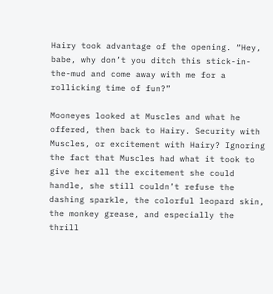Hairy took advantage of the opening. “Hey, babe, why don’t you ditch this stick-in-the-mud and come away with me for a rollicking time of fun?”

Mooneyes looked at Muscles and what he offered, then back to Hairy. Security with Muscles, or excitement with Hairy? Ignoring the fact that Muscles had what it took to give her all the excitement she could handle, she still couldn’t refuse the dashing sparkle, the colorful leopard skin, the monkey grease, and especially the thrill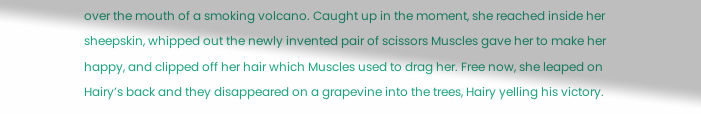over the mouth of a smoking volcano. Caught up in the moment, she reached inside her sheepskin, whipped out the newly invented pair of scissors Muscles gave her to make her happy, and clipped off her hair which Muscles used to drag her. Free now, she leaped on Hairy’s back and they disappeared on a grapevine into the trees, Hairy yelling his victory.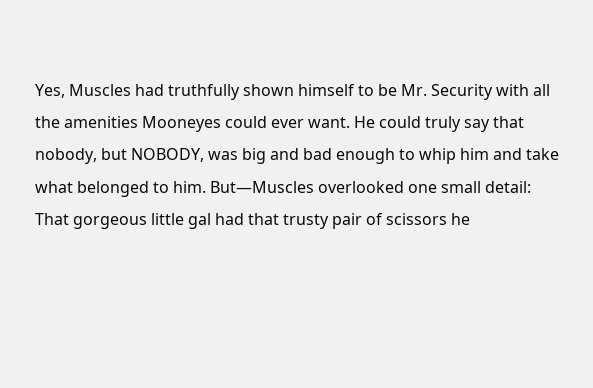Yes, Muscles had truthfully shown himself to be Mr. Security with all the amenities Mooneyes could ever want. He could truly say that nobody, but NOBODY, was big and bad enough to whip him and take what belonged to him. But—Muscles overlooked one small detail: That gorgeous little gal had that trusty pair of scissors he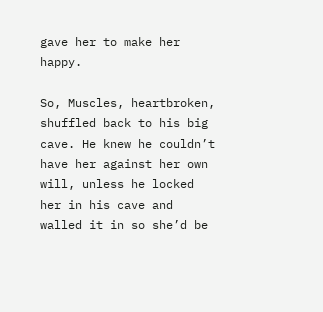gave her to make her happy.

So, Muscles, heartbroken, shuffled back to his big cave. He knew he couldn’t have her against her own will, unless he locked her in his cave and walled it in so she’d be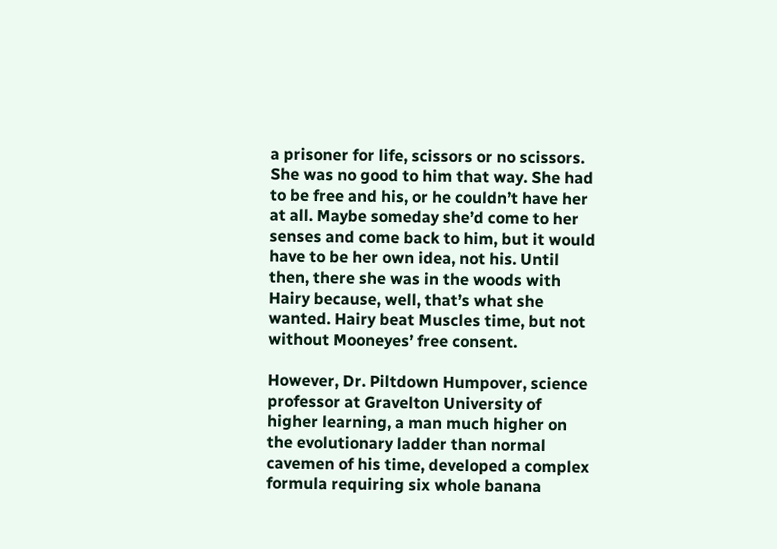a prisoner for life, scissors or no scissors. She was no good to him that way. She had to be free and his, or he couldn’t have her at all. Maybe someday she’d come to her senses and come back to him, but it would have to be her own idea, not his. Until then, there she was in the woods with Hairy because, well, that’s what she wanted. Hairy beat Muscles time, but not without Mooneyes’ free consent.

However, Dr. Piltdown Humpover, science professor at Gravelton University of higher learning, a man much higher on the evolutionary ladder than normal cavemen of his time, developed a complex formula requiring six whole banana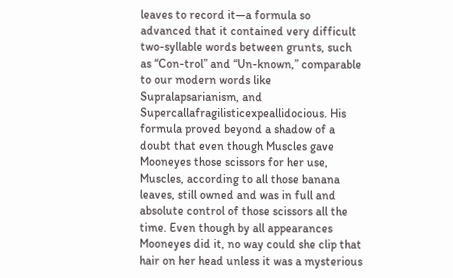leaves to record it—a formula so advanced that it contained very difficult two-syllable words between grunts, such as “Con-trol” and “Un-known,” comparable to our modern words like Supralapsarianism, and Supercallafragilisticexpeallidocious. His formula proved beyond a shadow of a doubt that even though Muscles gave Mooneyes those scissors for her use, Muscles, according to all those banana leaves, still owned and was in full and absolute control of those scissors all the time. Even though by all appearances Mooneyes did it, no way could she clip that hair on her head unless it was a mysterious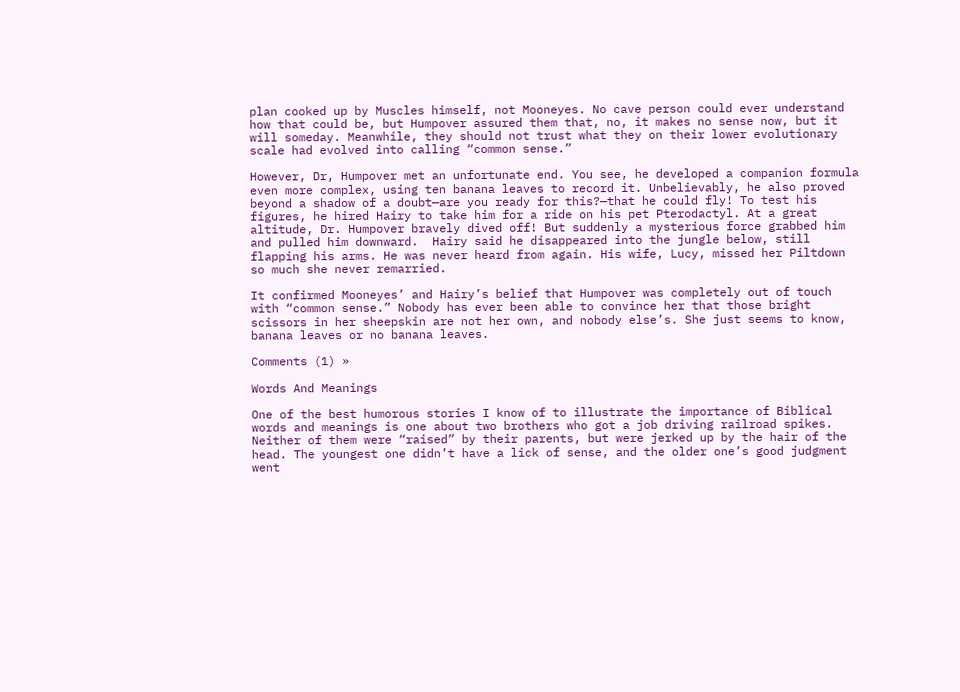plan cooked up by Muscles himself, not Mooneyes. No cave person could ever understand how that could be, but Humpover assured them that, no, it makes no sense now, but it will someday. Meanwhile, they should not trust what they on their lower evolutionary scale had evolved into calling “common sense.”

However, Dr, Humpover met an unfortunate end. You see, he developed a companion formula even more complex, using ten banana leaves to record it. Unbelievably, he also proved beyond a shadow of a doubt—are you ready for this?—that he could fly! To test his figures, he hired Hairy to take him for a ride on his pet Pterodactyl. At a great altitude, Dr. Humpover bravely dived off! But suddenly a mysterious force grabbed him and pulled him downward.  Hairy said he disappeared into the jungle below, still flapping his arms. He was never heard from again. His wife, Lucy, missed her Piltdown so much she never remarried.

It confirmed Mooneyes’ and Hairy’s belief that Humpover was completely out of touch with “common sense.” Nobody has ever been able to convince her that those bright scissors in her sheepskin are not her own, and nobody else’s. She just seems to know, banana leaves or no banana leaves.

Comments (1) »

Words And Meanings

One of the best humorous stories I know of to illustrate the importance of Biblical words and meanings is one about two brothers who got a job driving railroad spikes. Neither of them were “raised” by their parents, but were jerked up by the hair of the head. The youngest one didn’t have a lick of sense, and the older one’s good judgment went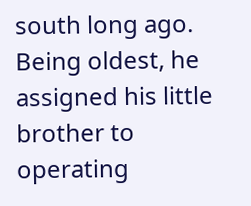south long ago. Being oldest, he assigned his little brother to operating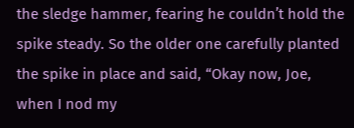the sledge hammer, fearing he couldn’t hold the spike steady. So the older one carefully planted the spike in place and said, “Okay now, Joe, when I nod my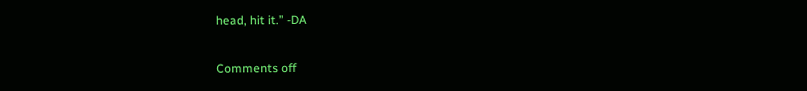head, hit it.” -DA

Comments off